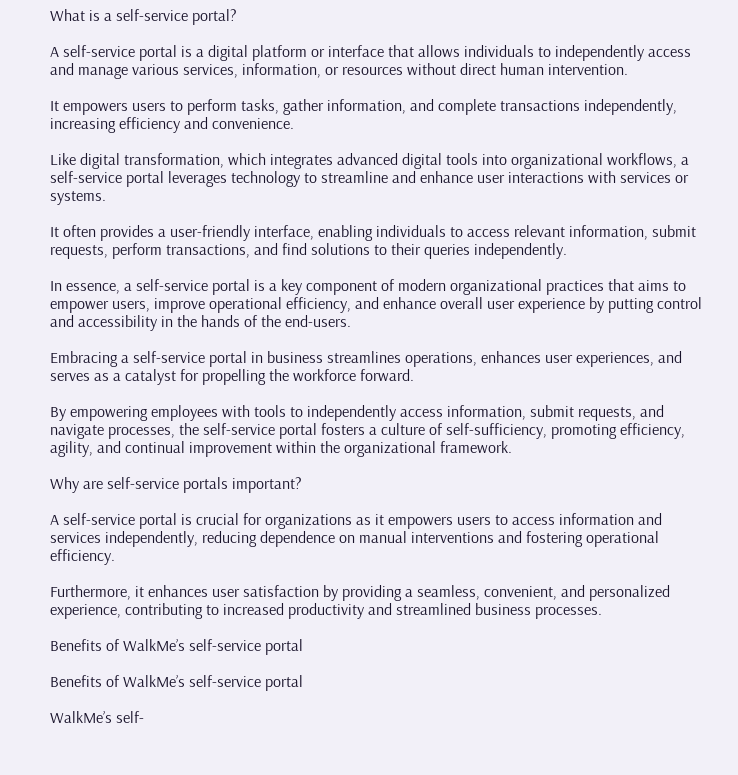What is a self-service portal?

A self-service portal is a digital platform or interface that allows individuals to independently access and manage various services, information, or resources without direct human intervention.

It empowers users to perform tasks, gather information, and complete transactions independently, increasing efficiency and convenience.

Like digital transformation, which integrates advanced digital tools into organizational workflows, a self-service portal leverages technology to streamline and enhance user interactions with services or systems.

It often provides a user-friendly interface, enabling individuals to access relevant information, submit requests, perform transactions, and find solutions to their queries independently.

In essence, a self-service portal is a key component of modern organizational practices that aims to empower users, improve operational efficiency, and enhance overall user experience by putting control and accessibility in the hands of the end-users.

Embracing a self-service portal in business streamlines operations, enhances user experiences, and serves as a catalyst for propelling the workforce forward.

By empowering employees with tools to independently access information, submit requests, and navigate processes, the self-service portal fosters a culture of self-sufficiency, promoting efficiency, agility, and continual improvement within the organizational framework.

Why are self-service portals important?

A self-service portal is crucial for organizations as it empowers users to access information and services independently, reducing dependence on manual interventions and fostering operational efficiency.

Furthermore, it enhances user satisfaction by providing a seamless, convenient, and personalized experience, contributing to increased productivity and streamlined business processes.

Benefits of WalkMe’s self-service portal

Benefits of WalkMe’s self-service portal

WalkMe’s self-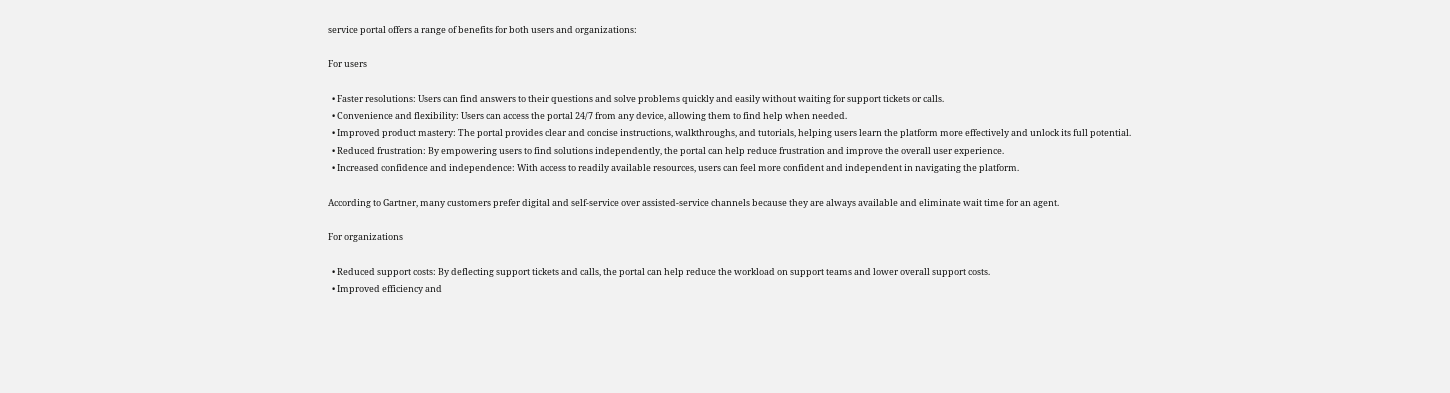service portal offers a range of benefits for both users and organizations:

For users

  • Faster resolutions: Users can find answers to their questions and solve problems quickly and easily without waiting for support tickets or calls.
  • Convenience and flexibility: Users can access the portal 24/7 from any device, allowing them to find help when needed.
  • Improved product mastery: The portal provides clear and concise instructions, walkthroughs, and tutorials, helping users learn the platform more effectively and unlock its full potential.
  • Reduced frustration: By empowering users to find solutions independently, the portal can help reduce frustration and improve the overall user experience.
  • Increased confidence and independence: With access to readily available resources, users can feel more confident and independent in navigating the platform.

According to Gartner, many customers prefer digital and self-service over assisted-service channels because they are always available and eliminate wait time for an agent.

For organizations

  • Reduced support costs: By deflecting support tickets and calls, the portal can help reduce the workload on support teams and lower overall support costs.
  • Improved efficiency and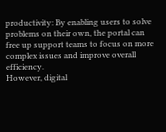productivity: By enabling users to solve problems on their own, the portal can free up support teams to focus on more complex issues and improve overall efficiency.
However, digital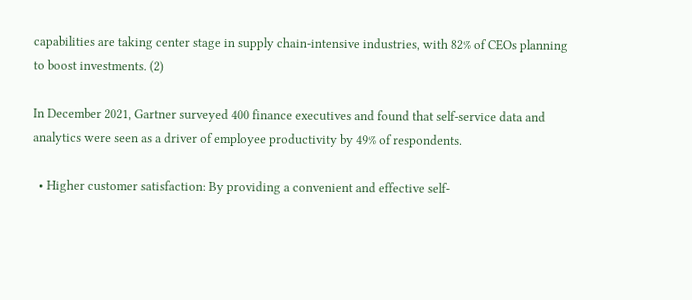capabilities are taking center stage in supply chain-intensive industries, with 82% of CEOs planning to boost investments. (2)

In December 2021, Gartner surveyed 400 finance executives and found that self-service data and analytics were seen as a driver of employee productivity by 49% of respondents.

  • Higher customer satisfaction: By providing a convenient and effective self-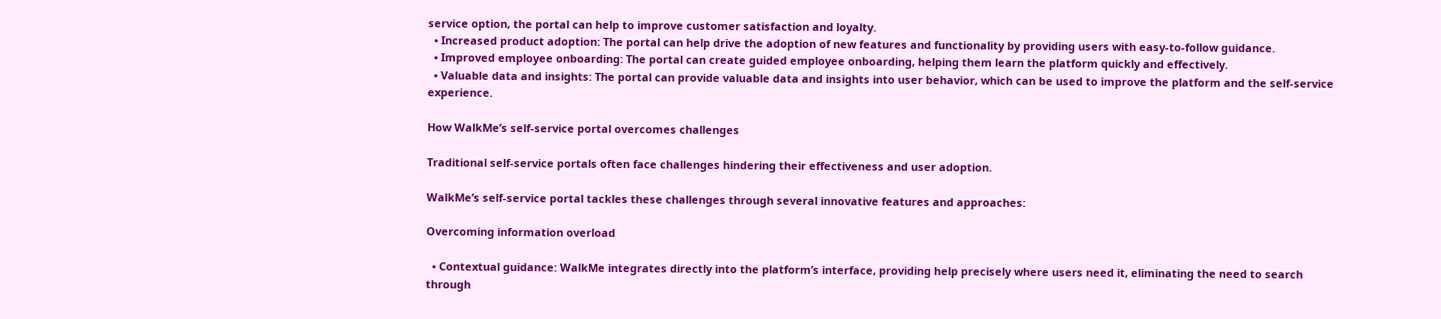service option, the portal can help to improve customer satisfaction and loyalty.
  • Increased product adoption: The portal can help drive the adoption of new features and functionality by providing users with easy-to-follow guidance.
  • Improved employee onboarding: The portal can create guided employee onboarding, helping them learn the platform quickly and effectively.
  • Valuable data and insights: The portal can provide valuable data and insights into user behavior, which can be used to improve the platform and the self-service experience.

How WalkMe’s self-service portal overcomes challenges

Traditional self-service portals often face challenges hindering their effectiveness and user adoption.

WalkMe’s self-service portal tackles these challenges through several innovative features and approaches:

Overcoming information overload

  • Contextual guidance: WalkMe integrates directly into the platform’s interface, providing help precisely where users need it, eliminating the need to search through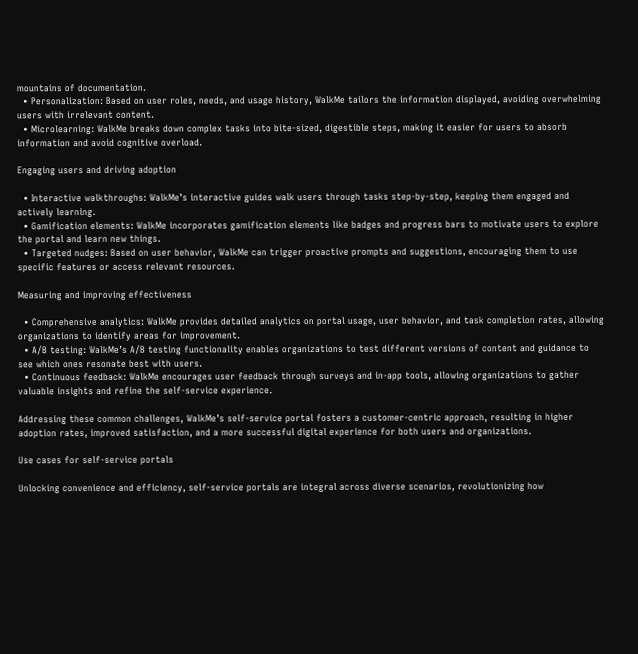mountains of documentation.
  • Personalization: Based on user roles, needs, and usage history, WalkMe tailors the information displayed, avoiding overwhelming users with irrelevant content.
  • Microlearning: WalkMe breaks down complex tasks into bite-sized, digestible steps, making it easier for users to absorb information and avoid cognitive overload.

Engaging users and driving adoption

  • Interactive walkthroughs: WalkMe’s interactive guides walk users through tasks step-by-step, keeping them engaged and actively learning.
  • Gamification elements: WalkMe incorporates gamification elements like badges and progress bars to motivate users to explore the portal and learn new things.
  • Targeted nudges: Based on user behavior, WalkMe can trigger proactive prompts and suggestions, encouraging them to use specific features or access relevant resources.

Measuring and improving effectiveness

  • Comprehensive analytics: WalkMe provides detailed analytics on portal usage, user behavior, and task completion rates, allowing organizations to identify areas for improvement.
  • A/B testing: WalkMe’s A/B testing functionality enables organizations to test different versions of content and guidance to see which ones resonate best with users.
  • Continuous feedback: WalkMe encourages user feedback through surveys and in-app tools, allowing organizations to gather valuable insights and refine the self-service experience.

Addressing these common challenges, WalkMe’s self-service portal fosters a customer-centric approach, resulting in higher adoption rates, improved satisfaction, and a more successful digital experience for both users and organizations.

Use cases for self-service portals

Unlocking convenience and efficiency, self-service portals are integral across diverse scenarios, revolutionizing how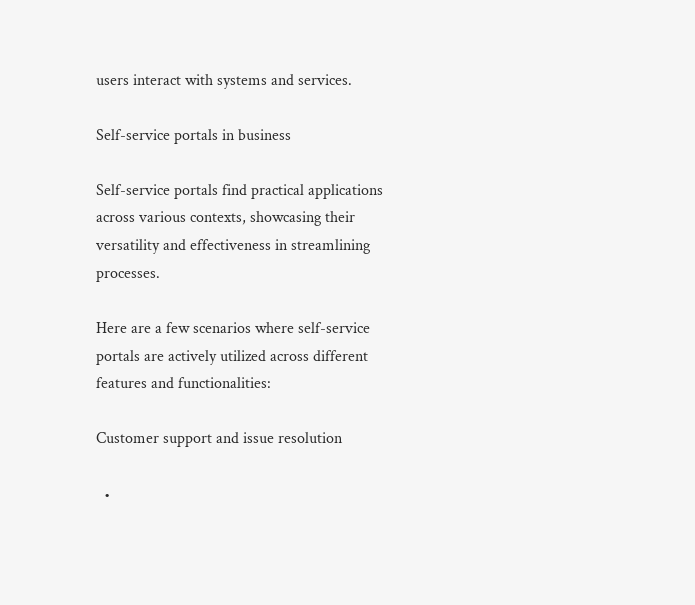users interact with systems and services.

Self-service portals in business

Self-service portals find practical applications across various contexts, showcasing their versatility and effectiveness in streamlining processes.

Here are a few scenarios where self-service portals are actively utilized across different features and functionalities:

Customer support and issue resolution

  •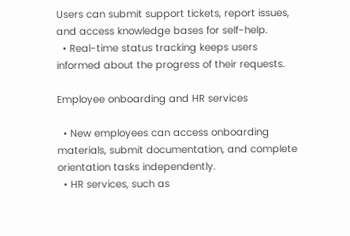Users can submit support tickets, report issues, and access knowledge bases for self-help.
  • Real-time status tracking keeps users informed about the progress of their requests.

Employee onboarding and HR services

  • New employees can access onboarding materials, submit documentation, and complete orientation tasks independently.
  • HR services, such as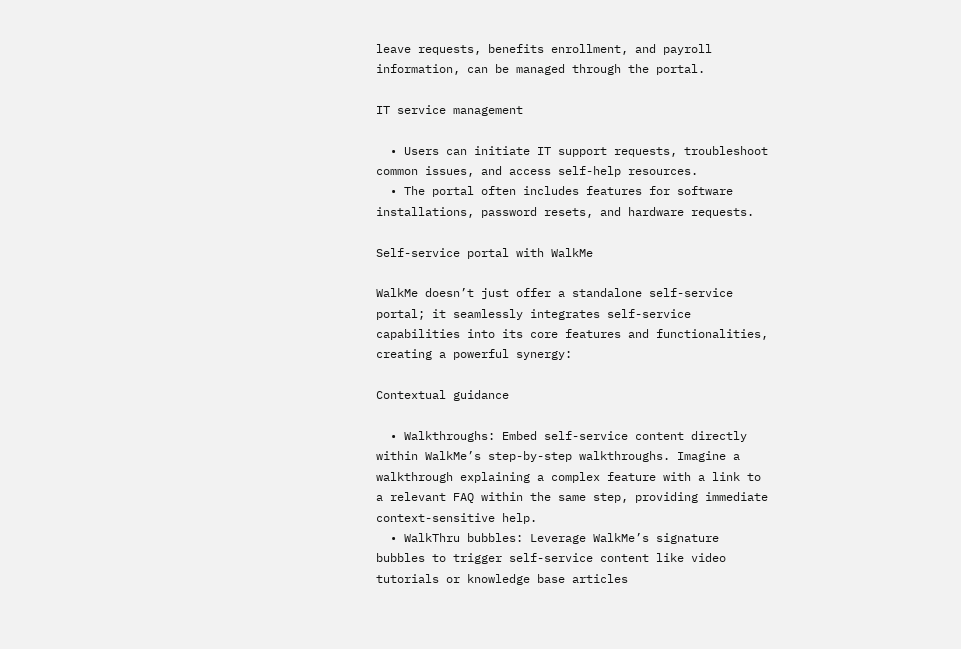leave requests, benefits enrollment, and payroll information, can be managed through the portal.

IT service management

  • Users can initiate IT support requests, troubleshoot common issues, and access self-help resources.
  • The portal often includes features for software installations, password resets, and hardware requests.

Self-service portal with WalkMe

WalkMe doesn’t just offer a standalone self-service portal; it seamlessly integrates self-service capabilities into its core features and functionalities, creating a powerful synergy:

Contextual guidance

  • Walkthroughs: Embed self-service content directly within WalkMe’s step-by-step walkthroughs. Imagine a walkthrough explaining a complex feature with a link to a relevant FAQ within the same step, providing immediate context-sensitive help.
  • WalkThru bubbles: Leverage WalkMe’s signature bubbles to trigger self-service content like video tutorials or knowledge base articles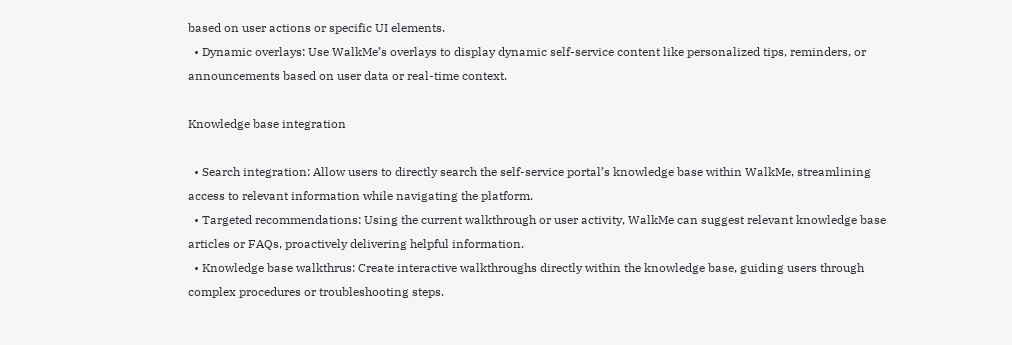based on user actions or specific UI elements.
  • Dynamic overlays: Use WalkMe’s overlays to display dynamic self-service content like personalized tips, reminders, or announcements based on user data or real-time context.

Knowledge base integration

  • Search integration: Allow users to directly search the self-service portal’s knowledge base within WalkMe, streamlining access to relevant information while navigating the platform.
  • Targeted recommendations: Using the current walkthrough or user activity, WalkMe can suggest relevant knowledge base articles or FAQs, proactively delivering helpful information.
  • Knowledge base walkthrus: Create interactive walkthroughs directly within the knowledge base, guiding users through complex procedures or troubleshooting steps.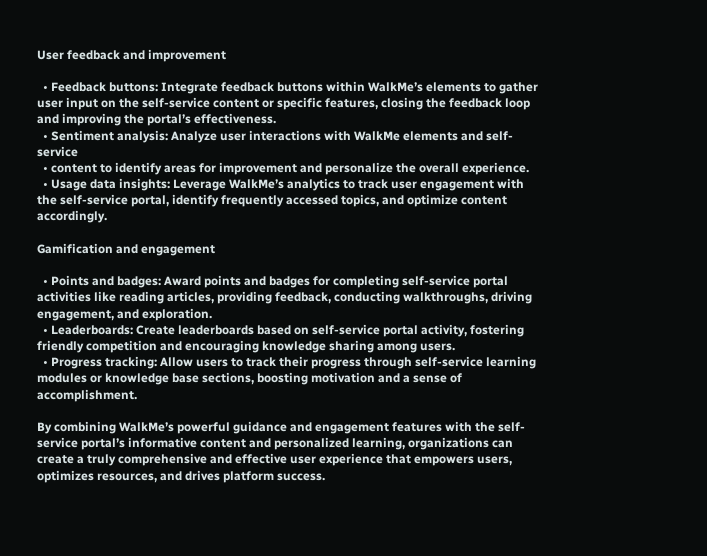User feedback and improvement

  • Feedback buttons: Integrate feedback buttons within WalkMe’s elements to gather user input on the self-service content or specific features, closing the feedback loop and improving the portal’s effectiveness.
  • Sentiment analysis: Analyze user interactions with WalkMe elements and self-service
  • content to identify areas for improvement and personalize the overall experience.
  • Usage data insights: Leverage WalkMe’s analytics to track user engagement with the self-service portal, identify frequently accessed topics, and optimize content accordingly.

Gamification and engagement

  • Points and badges: Award points and badges for completing self-service portal activities like reading articles, providing feedback, conducting walkthroughs, driving engagement, and exploration.
  • Leaderboards: Create leaderboards based on self-service portal activity, fostering friendly competition and encouraging knowledge sharing among users.
  • Progress tracking: Allow users to track their progress through self-service learning modules or knowledge base sections, boosting motivation and a sense of accomplishment.

By combining WalkMe’s powerful guidance and engagement features with the self-service portal’s informative content and personalized learning, organizations can create a truly comprehensive and effective user experience that empowers users, optimizes resources, and drives platform success.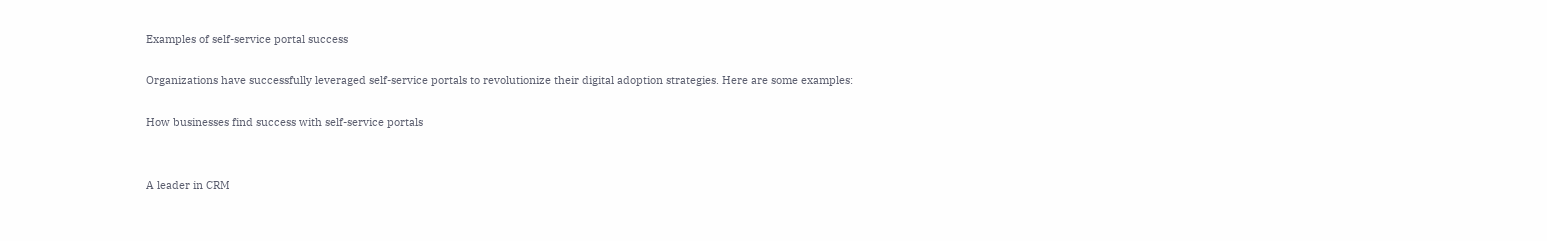Examples of self-service portal success

Organizations have successfully leveraged self-service portals to revolutionize their digital adoption strategies. Here are some examples:

How businesses find success with self-service portals


A leader in CRM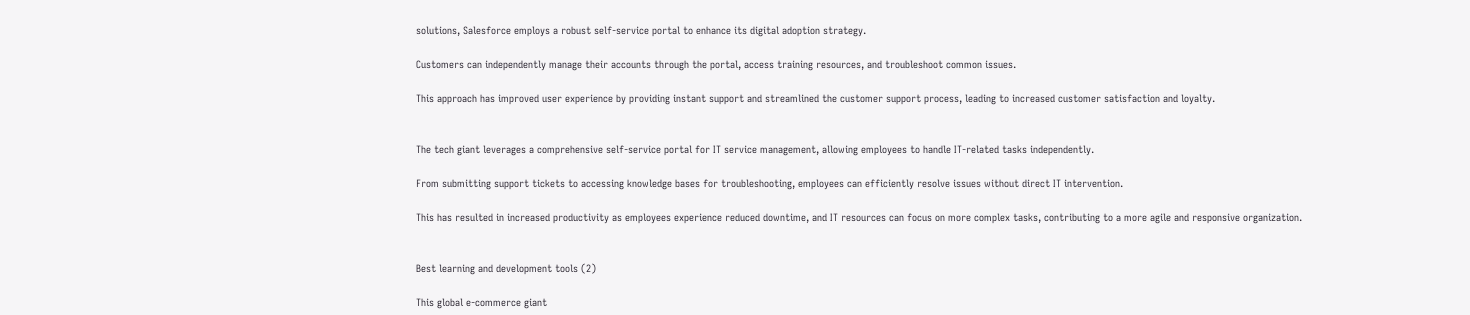solutions, Salesforce employs a robust self-service portal to enhance its digital adoption strategy.

Customers can independently manage their accounts through the portal, access training resources, and troubleshoot common issues.

This approach has improved user experience by providing instant support and streamlined the customer support process, leading to increased customer satisfaction and loyalty.


The tech giant leverages a comprehensive self-service portal for IT service management, allowing employees to handle IT-related tasks independently.

From submitting support tickets to accessing knowledge bases for troubleshooting, employees can efficiently resolve issues without direct IT intervention.

This has resulted in increased productivity as employees experience reduced downtime, and IT resources can focus on more complex tasks, contributing to a more agile and responsive organization.


Best learning and development tools (2)

This global e-commerce giant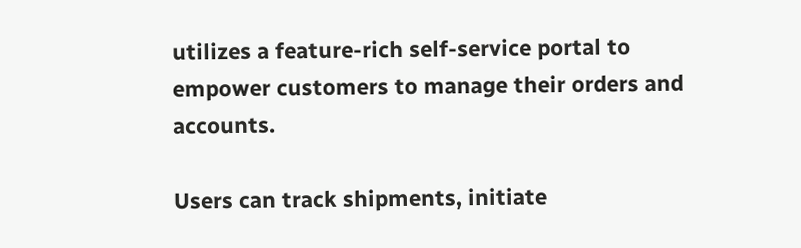utilizes a feature-rich self-service portal to empower customers to manage their orders and accounts.

Users can track shipments, initiate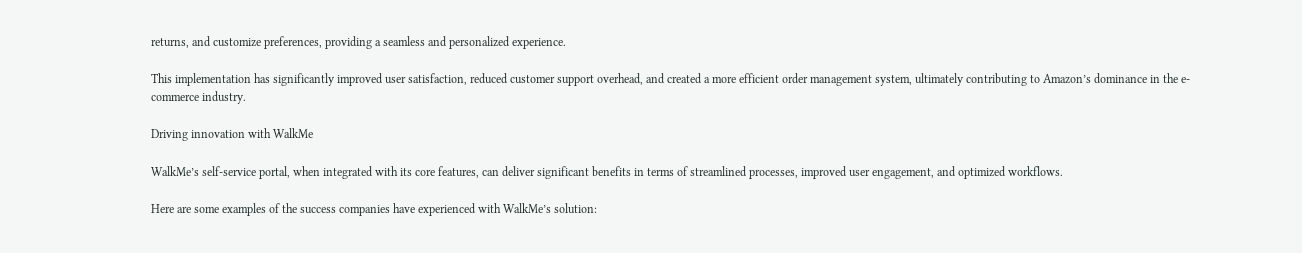returns, and customize preferences, providing a seamless and personalized experience.

This implementation has significantly improved user satisfaction, reduced customer support overhead, and created a more efficient order management system, ultimately contributing to Amazon’s dominance in the e-commerce industry.

Driving innovation with WalkMe

WalkMe’s self-service portal, when integrated with its core features, can deliver significant benefits in terms of streamlined processes, improved user engagement, and optimized workflows.

Here are some examples of the success companies have experienced with WalkMe’s solution: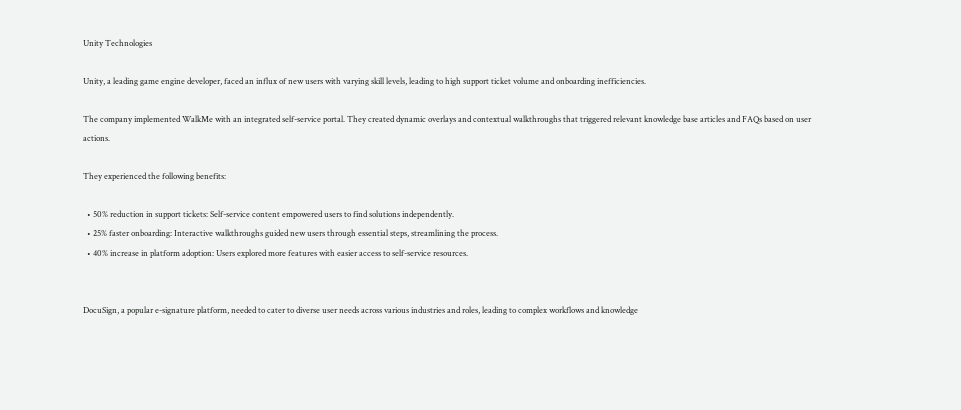Unity Technologies

Unity, a leading game engine developer, faced an influx of new users with varying skill levels, leading to high support ticket volume and onboarding inefficiencies.

The company implemented WalkMe with an integrated self-service portal. They created dynamic overlays and contextual walkthroughs that triggered relevant knowledge base articles and FAQs based on user actions.

They experienced the following benefits:

  • 50% reduction in support tickets: Self-service content empowered users to find solutions independently.
  • 25% faster onboarding: Interactive walkthroughs guided new users through essential steps, streamlining the process.
  • 40% increase in platform adoption: Users explored more features with easier access to self-service resources.


DocuSign, a popular e-signature platform, needed to cater to diverse user needs across various industries and roles, leading to complex workflows and knowledge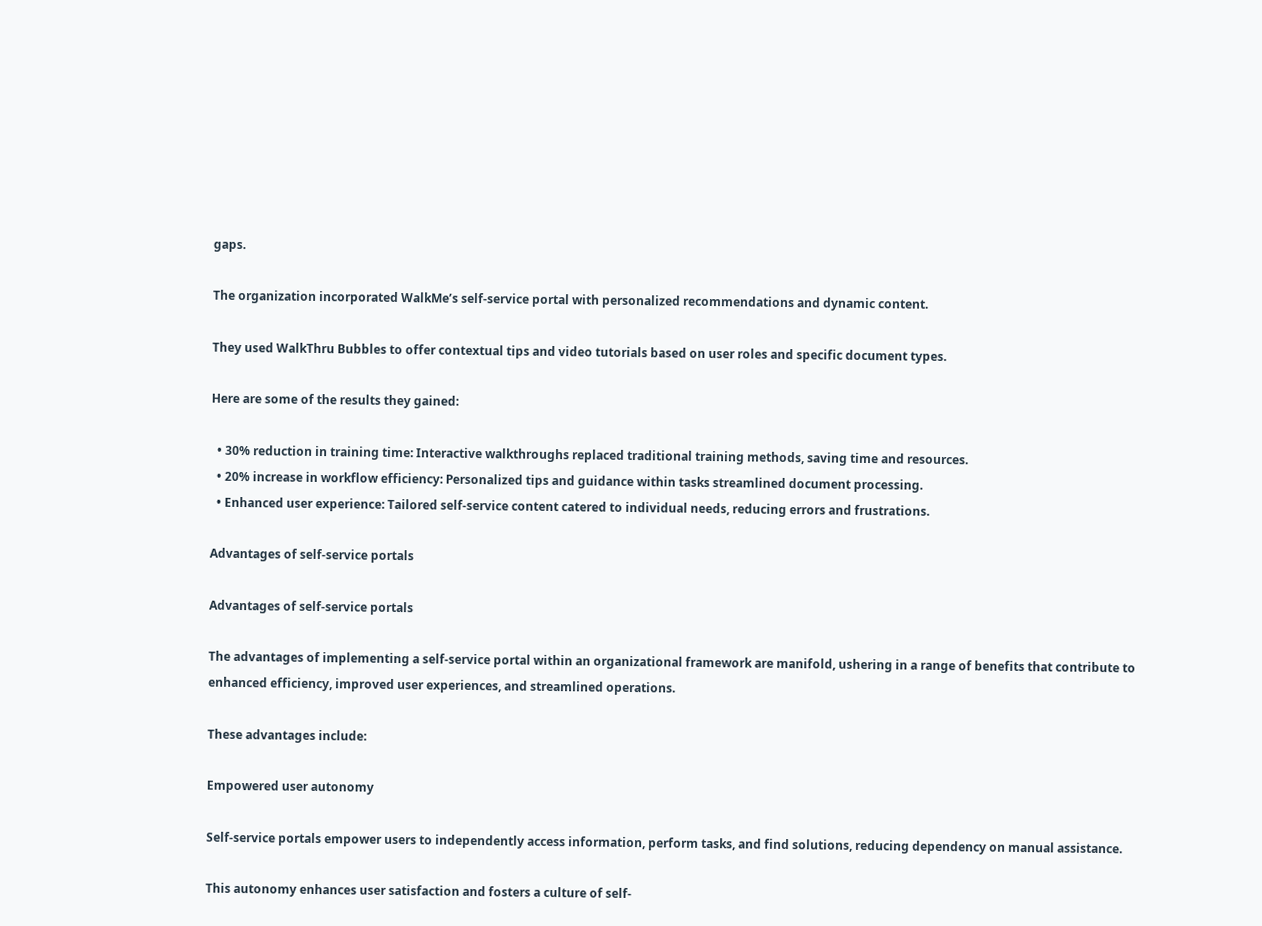gaps.

The organization incorporated WalkMe’s self-service portal with personalized recommendations and dynamic content.

They used WalkThru Bubbles to offer contextual tips and video tutorials based on user roles and specific document types.

Here are some of the results they gained:

  • 30% reduction in training time: Interactive walkthroughs replaced traditional training methods, saving time and resources.
  • 20% increase in workflow efficiency: Personalized tips and guidance within tasks streamlined document processing.
  • Enhanced user experience: Tailored self-service content catered to individual needs, reducing errors and frustrations.

Advantages of self-service portals

Advantages of self-service portals

The advantages of implementing a self-service portal within an organizational framework are manifold, ushering in a range of benefits that contribute to enhanced efficiency, improved user experiences, and streamlined operations.

These advantages include:

Empowered user autonomy

Self-service portals empower users to independently access information, perform tasks, and find solutions, reducing dependency on manual assistance.

This autonomy enhances user satisfaction and fosters a culture of self-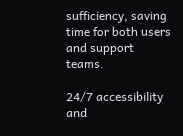sufficiency, saving time for both users and support teams.

24/7 accessibility and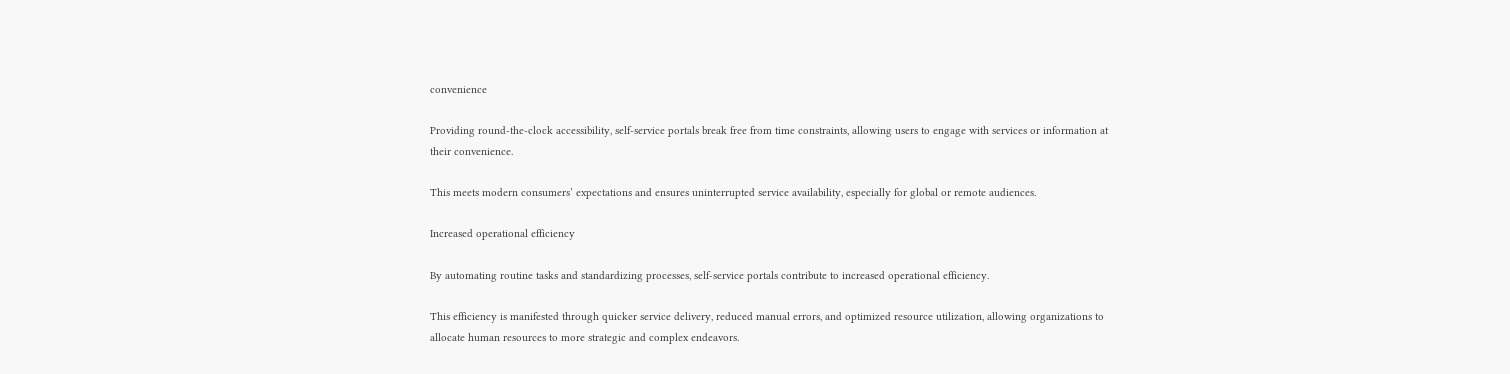convenience

Providing round-the-clock accessibility, self-service portals break free from time constraints, allowing users to engage with services or information at their convenience.

This meets modern consumers’ expectations and ensures uninterrupted service availability, especially for global or remote audiences.

Increased operational efficiency

By automating routine tasks and standardizing processes, self-service portals contribute to increased operational efficiency.

This efficiency is manifested through quicker service delivery, reduced manual errors, and optimized resource utilization, allowing organizations to allocate human resources to more strategic and complex endeavors.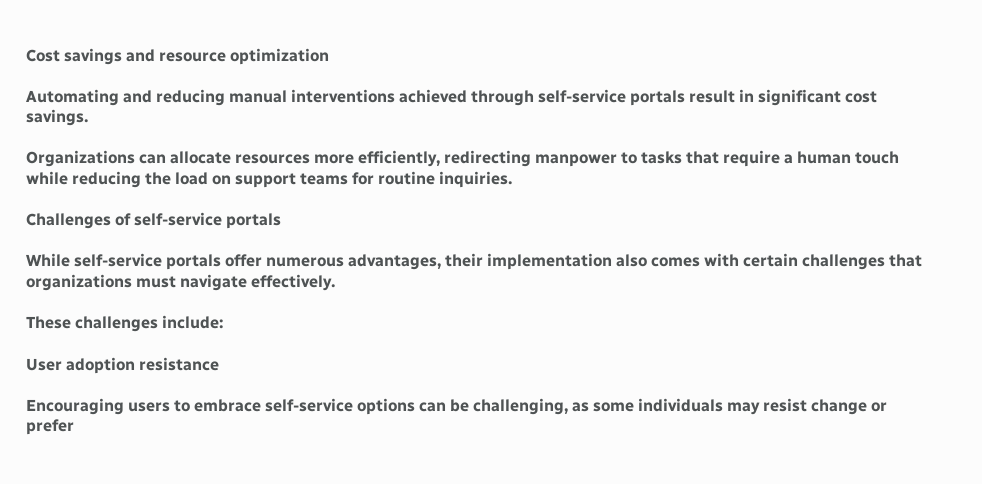Cost savings and resource optimization

Automating and reducing manual interventions achieved through self-service portals result in significant cost savings.

Organizations can allocate resources more efficiently, redirecting manpower to tasks that require a human touch while reducing the load on support teams for routine inquiries.

Challenges of self-service portals

While self-service portals offer numerous advantages, their implementation also comes with certain challenges that organizations must navigate effectively.

These challenges include:

User adoption resistance

Encouraging users to embrace self-service options can be challenging, as some individuals may resist change or prefer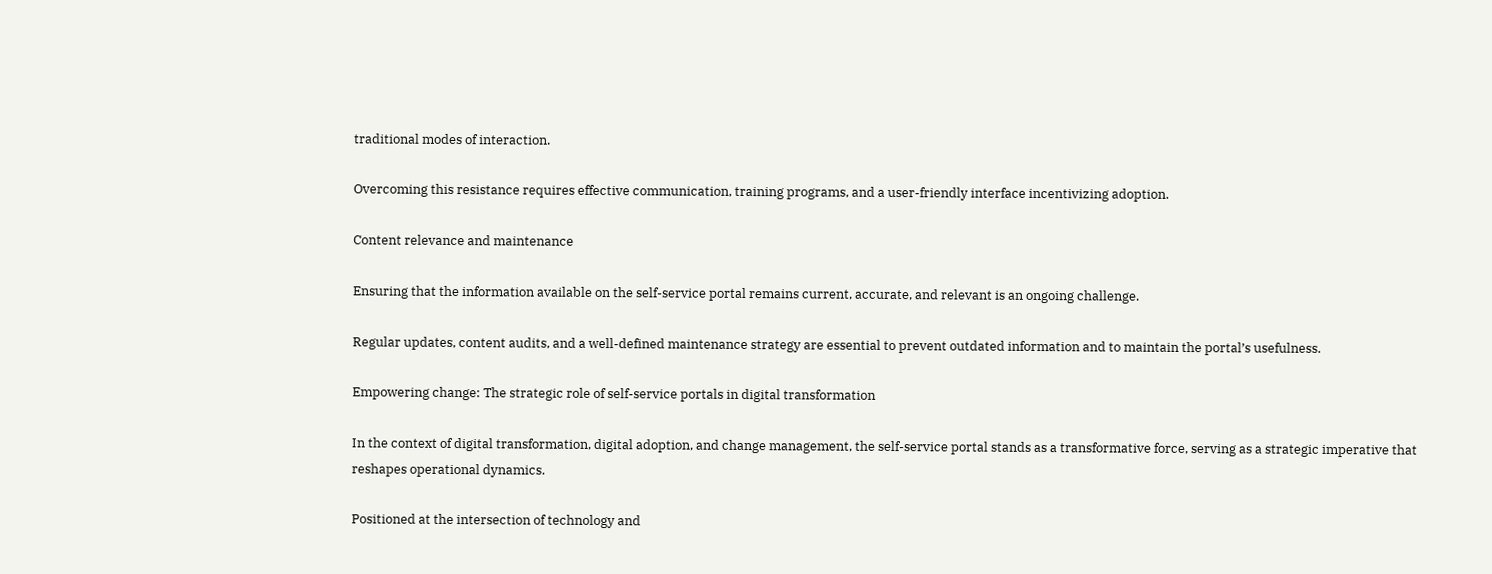traditional modes of interaction.

Overcoming this resistance requires effective communication, training programs, and a user-friendly interface incentivizing adoption.

Content relevance and maintenance

Ensuring that the information available on the self-service portal remains current, accurate, and relevant is an ongoing challenge.

Regular updates, content audits, and a well-defined maintenance strategy are essential to prevent outdated information and to maintain the portal’s usefulness.

Empowering change: The strategic role of self-service portals in digital transformation

In the context of digital transformation, digital adoption, and change management, the self-service portal stands as a transformative force, serving as a strategic imperative that reshapes operational dynamics.

Positioned at the intersection of technology and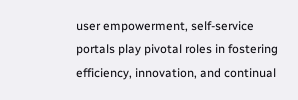user empowerment, self-service portals play pivotal roles in fostering efficiency, innovation, and continual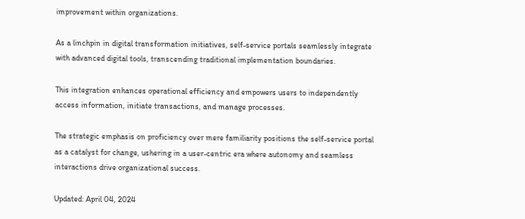improvement within organizations.

As a linchpin in digital transformation initiatives, self-service portals seamlessly integrate with advanced digital tools, transcending traditional implementation boundaries.

This integration enhances operational efficiency and empowers users to independently access information, initiate transactions, and manage processes.

The strategic emphasis on proficiency over mere familiarity positions the self-service portal as a catalyst for change, ushering in a user-centric era where autonomy and seamless interactions drive organizational success.

Updated: April 04, 2024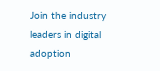Join the industry leaders in digital adoption